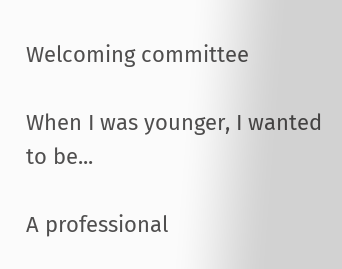Welcoming committee

When I was younger, I wanted to be...

A professional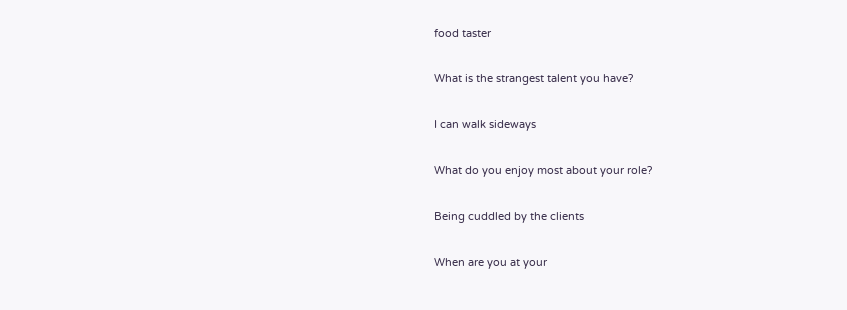food taster

What is the strangest talent you have?

I can walk sideways

What do you enjoy most about your role?

Being cuddled by the clients

When are you at your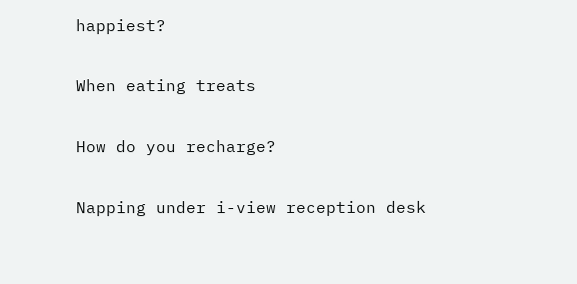happiest?

When eating treats

How do you recharge?

Napping under i-view reception desk